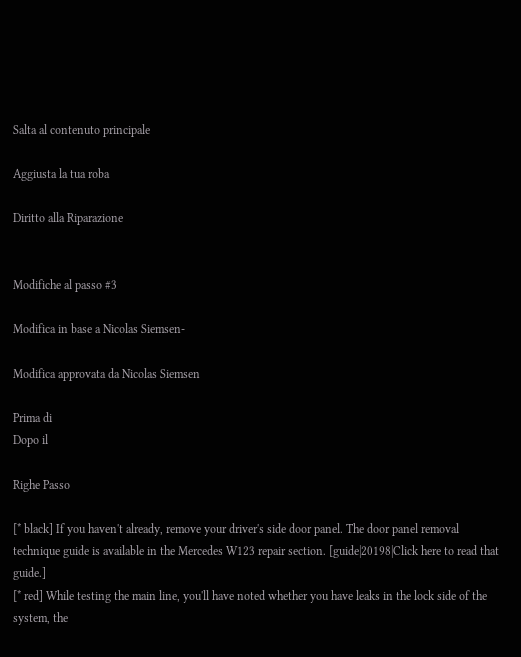Salta al contenuto principale

Aggiusta la tua roba

Diritto alla Riparazione


Modifiche al passo #3

Modifica in base a Nicolas Siemsen-

Modifica approvata da Nicolas Siemsen

Prima di
Dopo il

Righe Passo

[* black] If you haven't already, remove your driver's side door panel. The door panel removal technique guide is available in the Mercedes W123 repair section. [guide|20198|Click here to read that guide.]
[* red] While testing the main line, you'll have noted whether you have leaks in the lock side of the system, the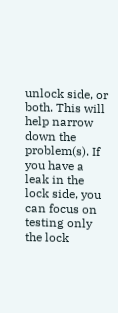unlock side, or both. This will help narrow down the problem(s). If you have a leak in the lock side, you can focus on testing only the lock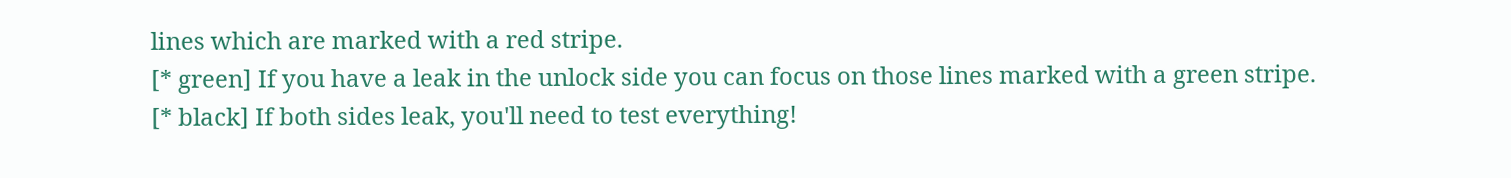lines which are marked with a red stripe.
[* green] If you have a leak in the unlock side you can focus on those lines marked with a green stripe.
[* black] If both sides leak, you'll need to test everything!